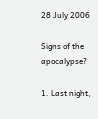28 July 2006

Signs of the apocalypse?

1. Last night,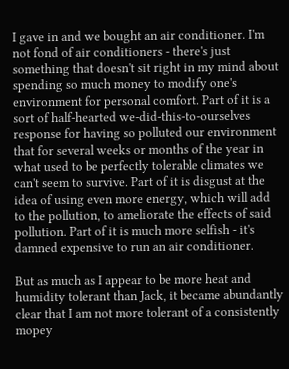I gave in and we bought an air conditioner. I'm not fond of air conditioners - there's just something that doesn't sit right in my mind about spending so much money to modify one's environment for personal comfort. Part of it is a sort of half-hearted we-did-this-to-ourselves response for having so polluted our environment that for several weeks or months of the year in what used to be perfectly tolerable climates we can't seem to survive. Part of it is disgust at the idea of using even more energy, which will add to the pollution, to ameliorate the effects of said pollution. Part of it is much more selfish - it's damned expensive to run an air conditioner.

But as much as I appear to be more heat and humidity tolerant than Jack, it became abundantly clear that I am not more tolerant of a consistently mopey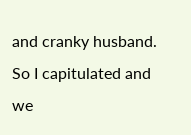and cranky husband. So I capitulated and we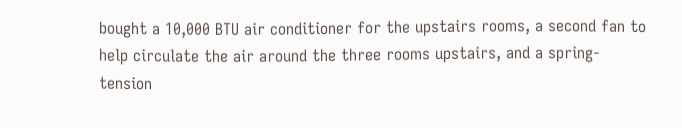bought a 10,000 BTU air conditioner for the upstairs rooms, a second fan to help circulate the air around the three rooms upstairs, and a spring-tension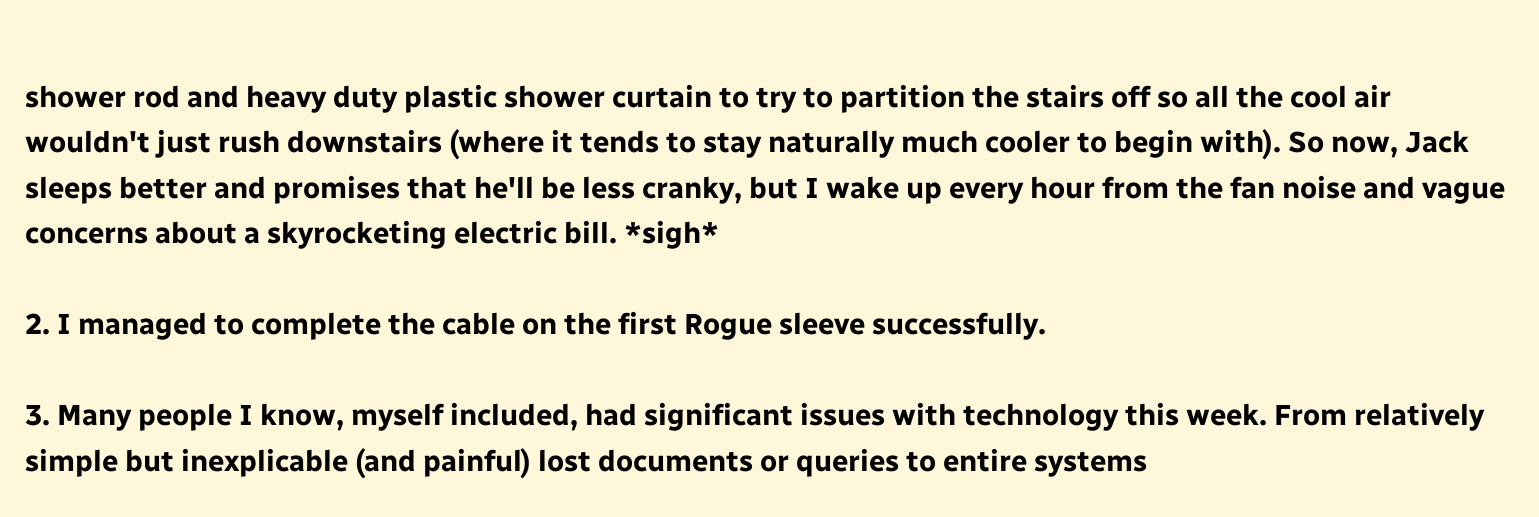shower rod and heavy duty plastic shower curtain to try to partition the stairs off so all the cool air wouldn't just rush downstairs (where it tends to stay naturally much cooler to begin with). So now, Jack sleeps better and promises that he'll be less cranky, but I wake up every hour from the fan noise and vague concerns about a skyrocketing electric bill. *sigh*

2. I managed to complete the cable on the first Rogue sleeve successfully.

3. Many people I know, myself included, had significant issues with technology this week. From relatively simple but inexplicable (and painful) lost documents or queries to entire systems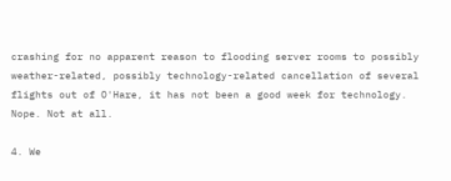crashing for no apparent reason to flooding server rooms to possibly weather-related, possibly technology-related cancellation of several flights out of O'Hare, it has not been a good week for technology. Nope. Not at all.

4. We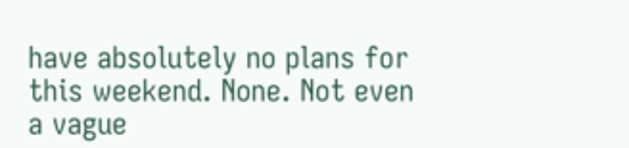have absolutely no plans for this weekend. None. Not even a vague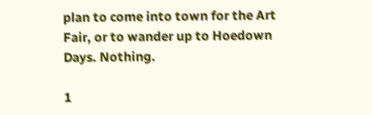plan to come into town for the Art Fair, or to wander up to Hoedown Days. Nothing.

1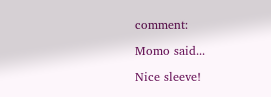comment:

Momo said...

Nice sleeve!